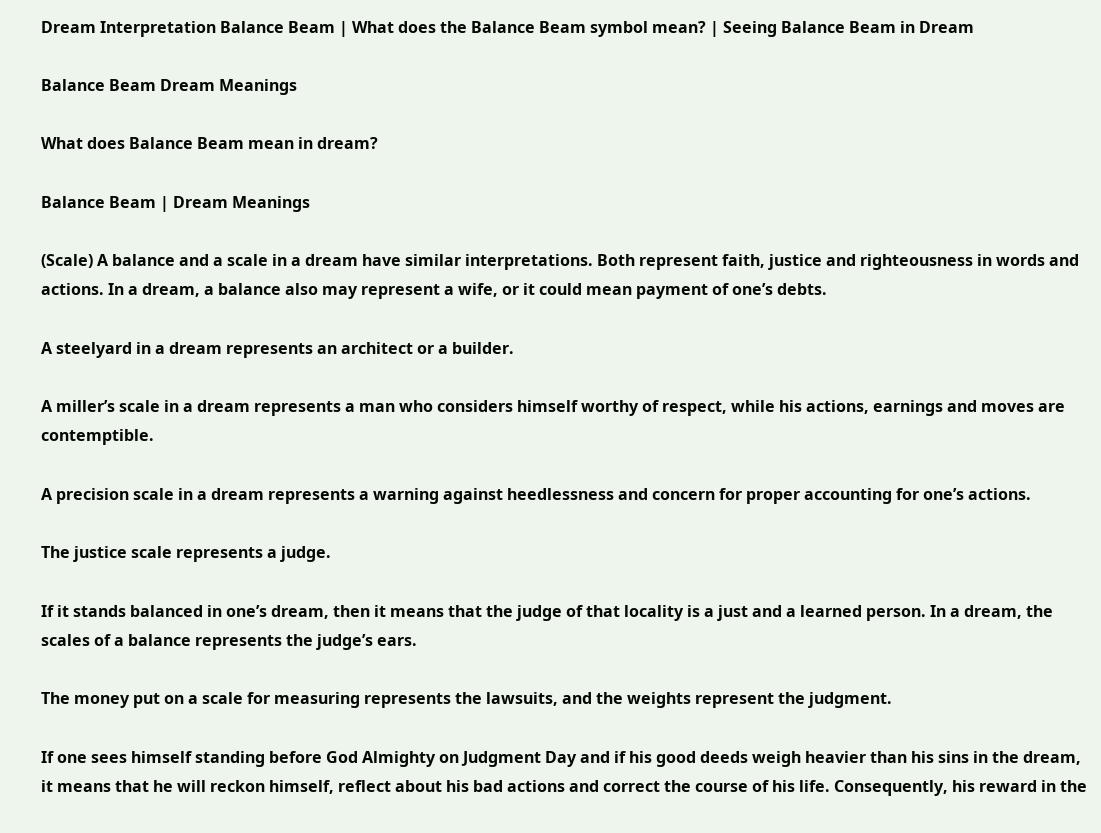Dream Interpretation Balance Beam | What does the Balance Beam symbol mean? | Seeing Balance Beam in Dream

Balance Beam Dream Meanings

What does Balance Beam mean in dream?

Balance Beam | Dream Meanings

(Scale) A balance and a scale in a dream have similar interpretations. Both represent faith, justice and righteousness in words and actions. In a dream, a balance also may represent a wife, or it could mean payment of one’s debts.

A steelyard in a dream represents an architect or a builder.

A miller’s scale in a dream represents a man who considers himself worthy of respect, while his actions, earnings and moves are contemptible.

A precision scale in a dream represents a warning against heedlessness and concern for proper accounting for one’s actions.

The justice scale represents a judge.

If it stands balanced in one’s dream, then it means that the judge of that locality is a just and a learned person. In a dream, the scales of a balance represents the judge’s ears.

The money put on a scale for measuring represents the lawsuits, and the weights represent the judgment.

If one sees himself standing before God Almighty on Judgment Day and if his good deeds weigh heavier than his sins in the dream, it means that he will reckon himself, reflect about his bad actions and correct the course of his life. Consequently, his reward in the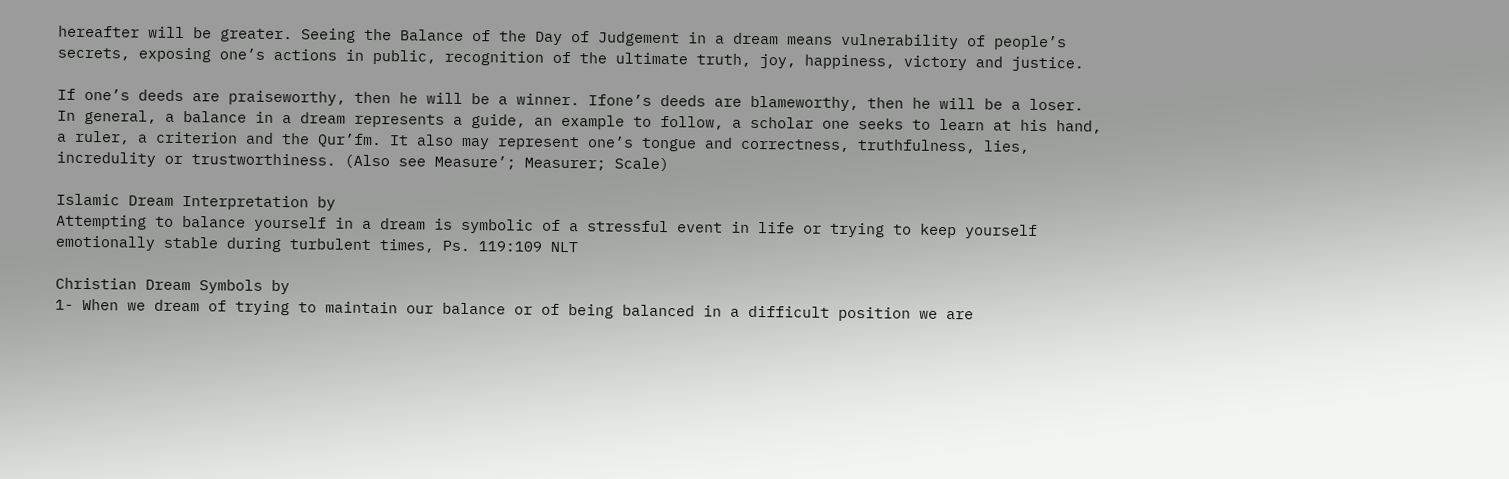hereafter will be greater. Seeing the Balance of the Day of Judgement in a dream means vulnerability of people’s secrets, exposing one’s actions in public, recognition of the ultimate truth, joy, happiness, victory and justice.

If one’s deeds are praiseworthy, then he will be a winner. Ifone’s deeds are blameworthy, then he will be a loser. In general, a balance in a dream represents a guide, an example to follow, a scholar one seeks to learn at his hand, a ruler, a criterion and the Qur’fm. It also may represent one’s tongue and correctness, truthfulness, lies, incredulity or trustworthiness. (Also see Measure’; Measurer; Scale)

Islamic Dream Interpretation by
Attempting to balance yourself in a dream is symbolic of a stressful event in life or trying to keep yourself emotionally stable during turbulent times, Ps. 119:109 NLT

Christian Dream Symbols by
1- When we dream of trying to maintain our balance or of being balanced in a difficult position we are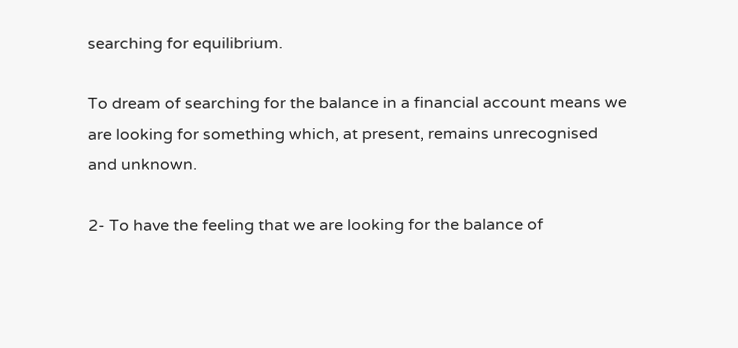searching for equilibrium.

To dream of searching for the balance in a financial account means we are looking for something which, at present, remains unrecognised and unknown.

2- To have the feeling that we are looking for the balance of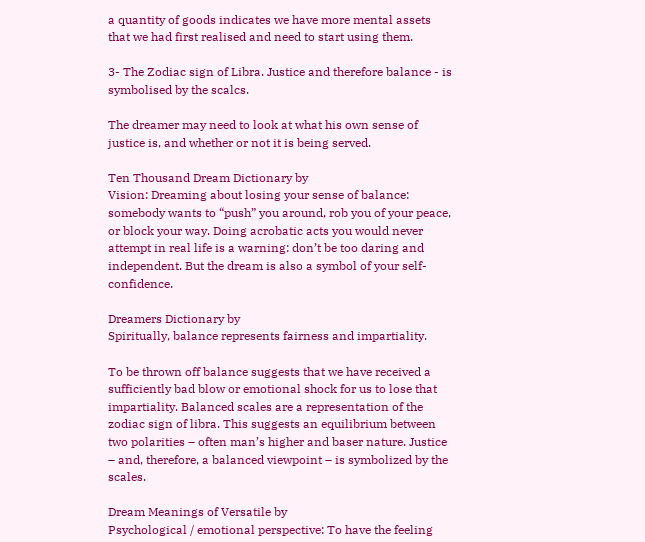a quantity of goods indicates we have more mental assets that we had first realised and need to start using them.

3- The Zodiac sign of Libra. Justice and therefore balance - is symbolised by the scalcs.

The dreamer may need to look at what his own sense of justice is, and whether or not it is being served.

Ten Thousand Dream Dictionary by
Vision: Dreaming about losing your sense of balance: somebody wants to “push” you around, rob you of your peace, or block your way. Doing acrobatic acts you would never attempt in real life is a warning: don’t be too daring and independent. But the dream is also a symbol of your self-confidence.

Dreamers Dictionary by
Spiritually, balance represents fairness and impartiality.

To be thrown off balance suggests that we have received a sufficiently bad blow or emotional shock for us to lose that impartiality. Balanced scales are a representation of the zodiac sign of libra. This suggests an equilibrium between two polarities – often man’s higher and baser nature. Justice – and, therefore, a balanced viewpoint – is symbolized by the scales.

Dream Meanings of Versatile by
Psychological / emotional perspective: To have the feeling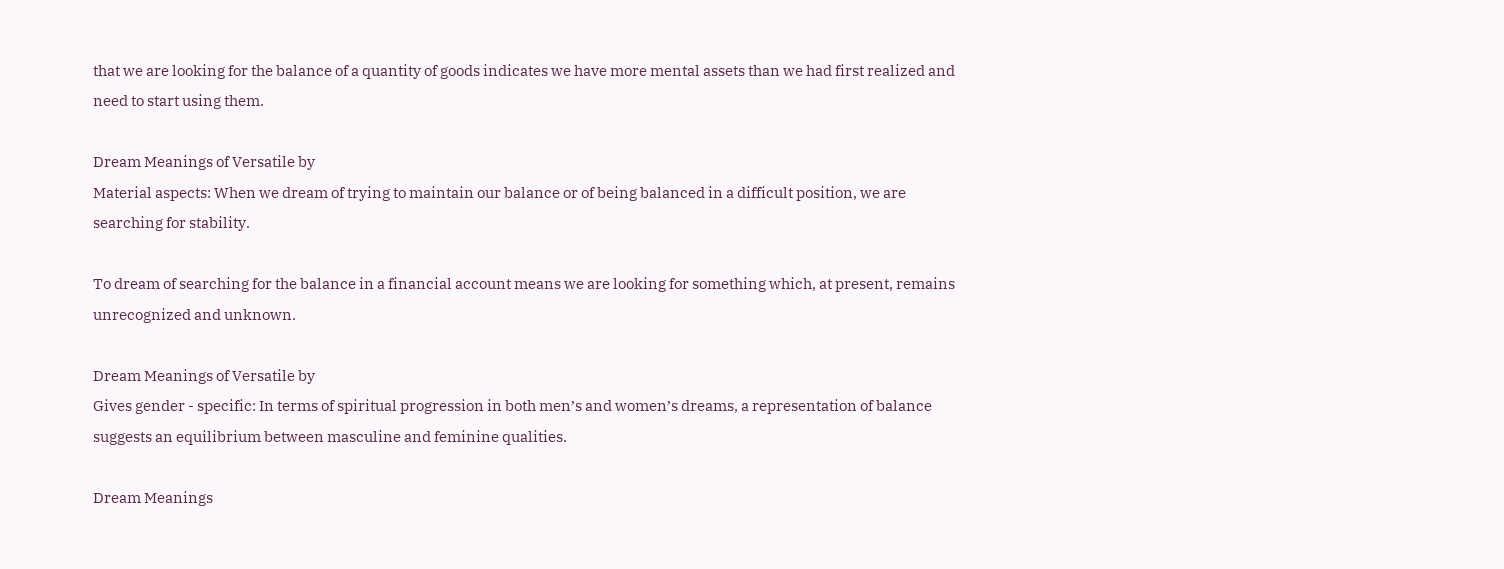that we are looking for the balance of a quantity of goods indicates we have more mental assets than we had first realized and need to start using them.

Dream Meanings of Versatile by
Material aspects: When we dream of trying to maintain our balance or of being balanced in a difficult position, we are searching for stability.

To dream of searching for the balance in a financial account means we are looking for something which, at present, remains unrecognized and unknown.

Dream Meanings of Versatile by
Gives gender - specific: In terms of spiritual progression in both men’s and women’s dreams, a representation of balance suggests an equilibrium between masculine and feminine qualities.

Dream Meanings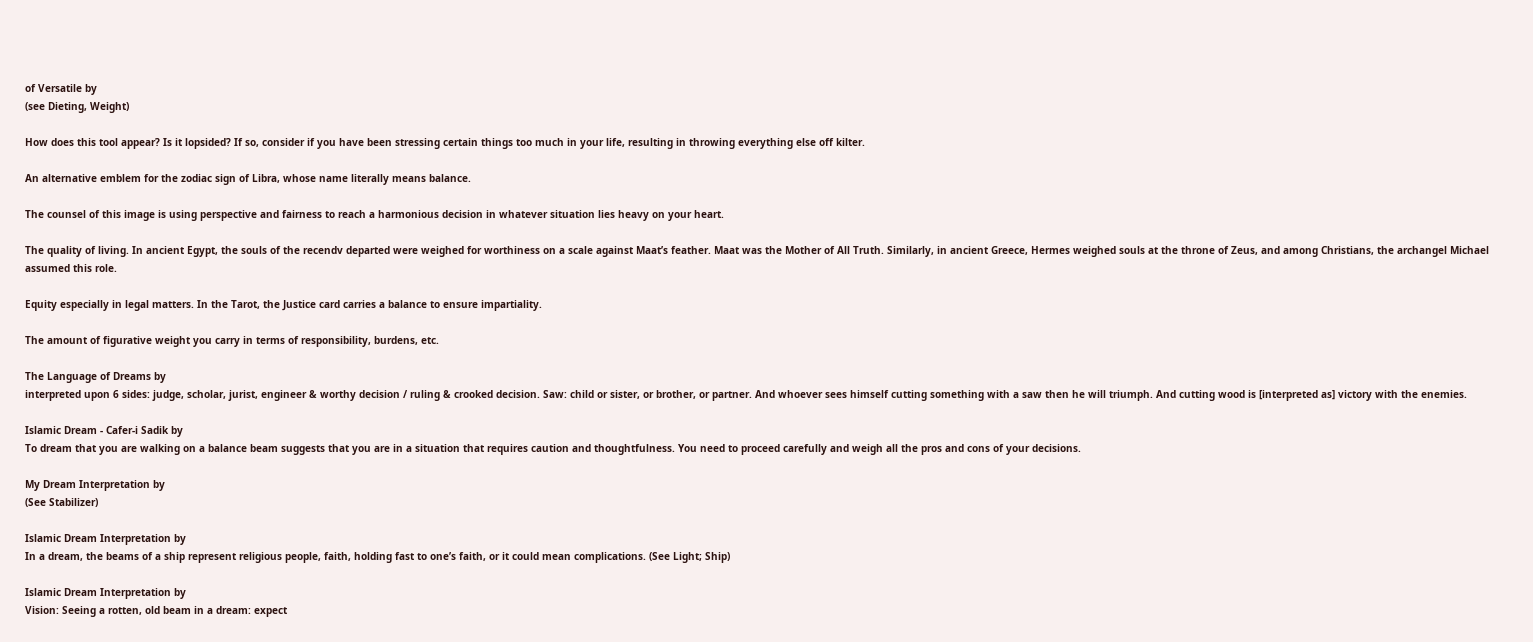of Versatile by
(see Dieting, Weight)

How does this tool appear? Is it lopsided? If so, consider if you have been stressing certain things too much in your life, resulting in throwing everything else off kilter.

An alternative emblem for the zodiac sign of Libra, whose name literally means balance.

The counsel of this image is using perspective and fairness to reach a harmonious decision in whatever situation lies heavy on your heart.

The quality of living. In ancient Egypt, the souls of the recendv departed were weighed for worthiness on a scale against Maat’s feather. Maat was the Mother of All Truth. Similarly, in ancient Greece, Hermes weighed souls at the throne of Zeus, and among Christians, the archangel Michael assumed this role.

Equity especially in legal matters. In the Tarot, the Justice card carries a balance to ensure impartiality.

The amount of figurative weight you carry in terms of responsibility, burdens, etc.

The Language of Dreams by
interpreted upon 6 sides: judge, scholar, jurist, engineer & worthy decision / ruling & crooked decision. Saw: child or sister, or brother, or partner. And whoever sees himself cutting something with a saw then he will triumph. And cutting wood is [interpreted as] victory with the enemies.

Islamic Dream - Cafer-i Sadik by
To dream that you are walking on a balance beam suggests that you are in a situation that requires caution and thoughtfulness. You need to proceed carefully and weigh all the pros and cons of your decisions.

My Dream Interpretation by
(See Stabilizer)

Islamic Dream Interpretation by
In a dream, the beams of a ship represent religious people, faith, holding fast to one’s faith, or it could mean complications. (See Light; Ship)

Islamic Dream Interpretation by
Vision: Seeing a rotten, old beam in a dream: expect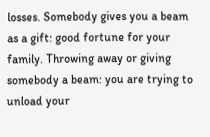losses. Somebody gives you a beam as a gift: good fortune for your family. Throwing away or giving somebody a beam: you are trying to unload your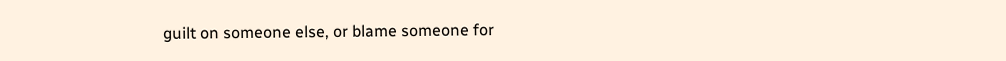guilt on someone else, or blame someone for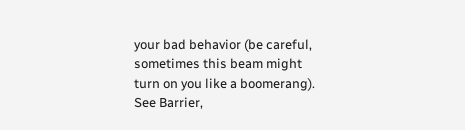your bad behavior (be careful, sometimes this beam might turn on you like a boomerang). See Barrier,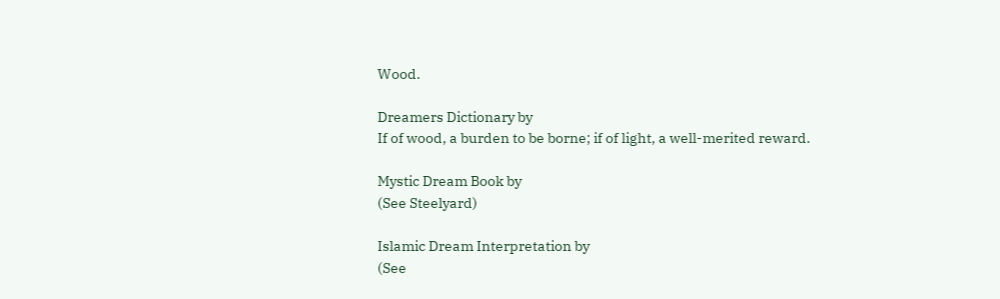Wood.

Dreamers Dictionary by
If of wood, a burden to be borne; if of light, a well-merited reward.

Mystic Dream Book by
(See Steelyard)

Islamic Dream Interpretation by
(See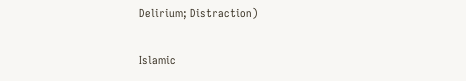Delirium; Distraction)

Islamic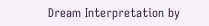Dream Interpretation by